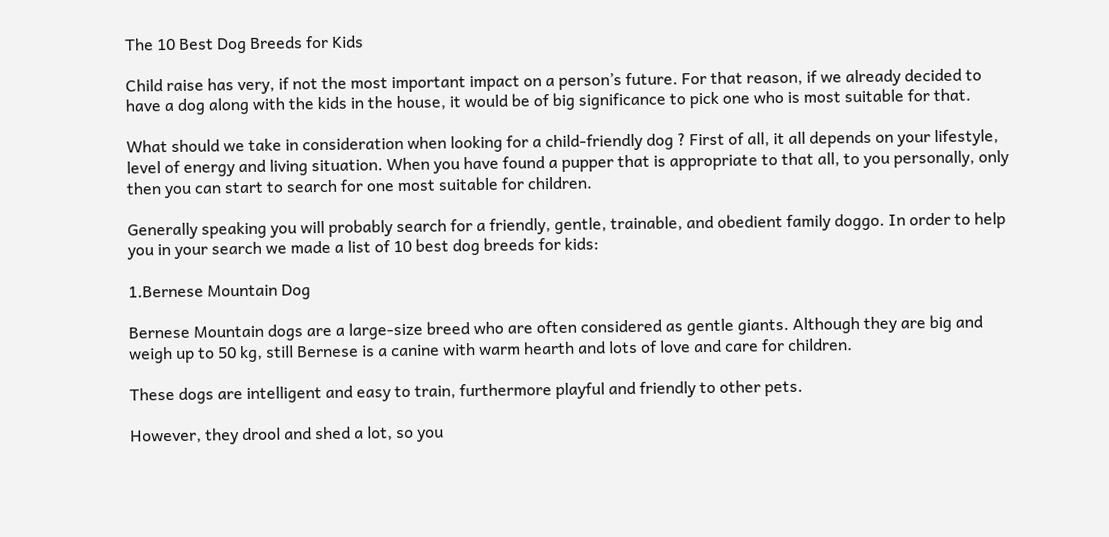The 10 Best Dog Breeds for Kids

Child raise has very, if not the most important impact on a person’s future. For that reason, if we already decided to have a dog along with the kids in the house, it would be of big significance to pick one who is most suitable for that.

What should we take in consideration when looking for a child-friendly dog ? First of all, it all depends on your lifestyle, level of energy and living situation. When you have found a pupper that is appropriate to that all, to you personally, only then you can start to search for one most suitable for children.

Generally speaking you will probably search for a friendly, gentle, trainable, and obedient family doggo. In order to help you in your search we made a list of 10 best dog breeds for kids:

1.Bernese Mountain Dog

Bernese Mountain dogs are a large-size breed who are often considered as gentle giants. Although they are big and weigh up to 50 kg, still Bernese is a canine with warm hearth and lots of love and care for children.

These dogs are intelligent and easy to train, furthermore playful and friendly to other pets.

However, they drool and shed a lot, so you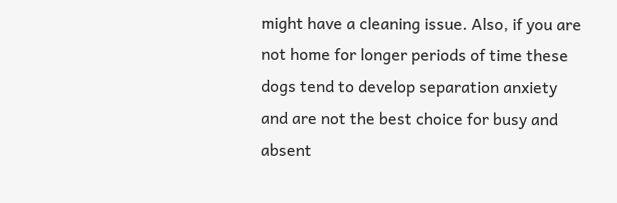might have a cleaning issue. Also, if you are not home for longer periods of time these dogs tend to develop separation anxiety and are not the best choice for busy and absent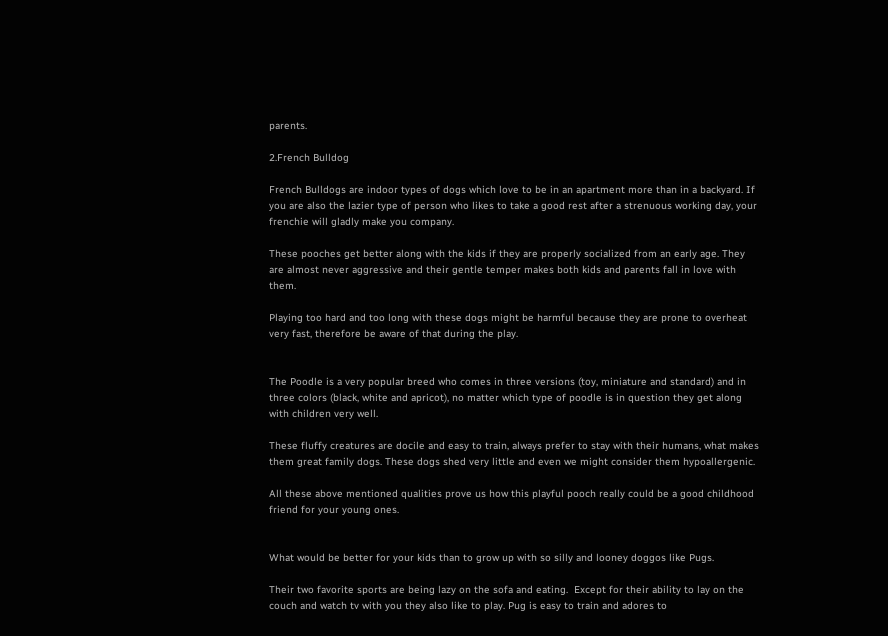parents.

2.French Bulldog

French Bulldogs are indoor types of dogs which love to be in an apartment more than in a backyard. If you are also the lazier type of person who likes to take a good rest after a strenuous working day, your frenchie will gladly make you company.

These pooches get better along with the kids if they are properly socialized from an early age. They are almost never aggressive and their gentle temper makes both kids and parents fall in love with them.

Playing too hard and too long with these dogs might be harmful because they are prone to overheat very fast, therefore be aware of that during the play.


The Poodle is a very popular breed who comes in three versions (toy, miniature and standard) and in three colors (black, white and apricot), no matter which type of poodle is in question they get along with children very well.

These fluffy creatures are docile and easy to train, always prefer to stay with their humans, what makes them great family dogs. These dogs shed very little and even we might consider them hypoallergenic.

All these above mentioned qualities prove us how this playful pooch really could be a good childhood friend for your young ones.


What would be better for your kids than to grow up with so silly and looney doggos like Pugs.

Their two favorite sports are being lazy on the sofa and eating.  Except for their ability to lay on the couch and watch tv with you they also like to play. Pug is easy to train and adores to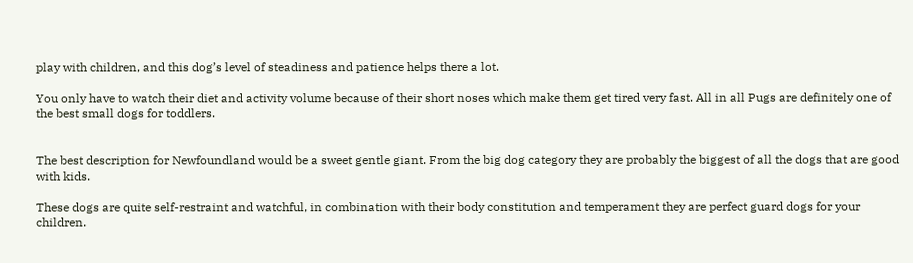play with children, and this dog’s level of steadiness and patience helps there a lot.

You only have to watch their diet and activity volume because of their short noses which make them get tired very fast. All in all Pugs are definitely one of the best small dogs for toddlers.


The best description for Newfoundland would be a sweet gentle giant. From the big dog category they are probably the biggest of all the dogs that are good with kids.

These dogs are quite self-restraint and watchful, in combination with their body constitution and temperament they are perfect guard dogs for your children.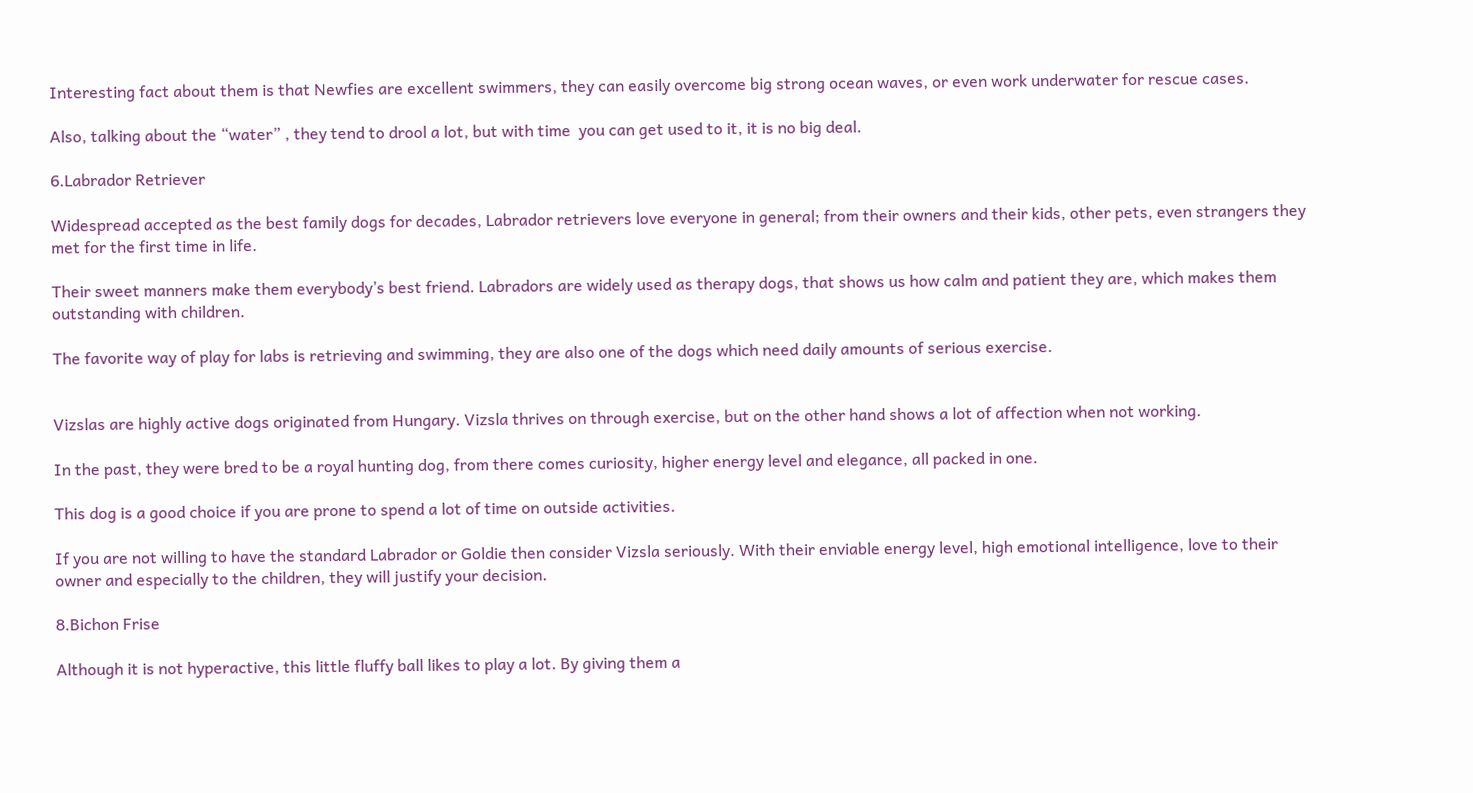Interesting fact about them is that Newfies are excellent swimmers, they can easily overcome big strong ocean waves, or even work underwater for rescue cases.

Also, talking about the “water” , they tend to drool a lot, but with time  you can get used to it, it is no big deal.

6.Labrador Retriever

Widespread accepted as the best family dogs for decades, Labrador retrievers love everyone in general; from their owners and their kids, other pets, even strangers they met for the first time in life.

Their sweet manners make them everybody’s best friend. Labradors are widely used as therapy dogs, that shows us how calm and patient they are, which makes them outstanding with children.

The favorite way of play for labs is retrieving and swimming, they are also one of the dogs which need daily amounts of serious exercise.


Vizslas are highly active dogs originated from Hungary. Vizsla thrives on through exercise, but on the other hand shows a lot of affection when not working.

In the past, they were bred to be a royal hunting dog, from there comes curiosity, higher energy level and elegance, all packed in one.

This dog is a good choice if you are prone to spend a lot of time on outside activities.

If you are not willing to have the standard Labrador or Goldie then consider Vizsla seriously. With their enviable energy level, high emotional intelligence, love to their owner and especially to the children, they will justify your decision.

8.Bichon Frise

Although it is not hyperactive, this little fluffy ball likes to play a lot. By giving them a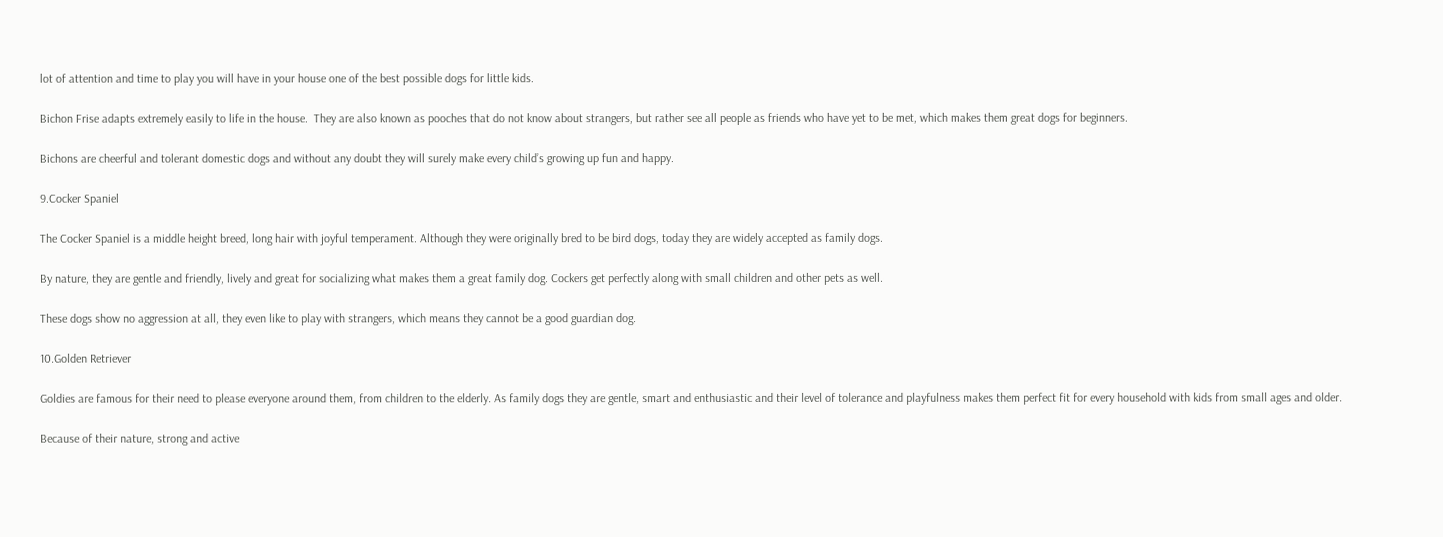lot of attention and time to play you will have in your house one of the best possible dogs for little kids.

Bichon Frise adapts extremely easily to life in the house.  They are also known as pooches that do not know about strangers, but rather see all people as friends who have yet to be met, which makes them great dogs for beginners.

Bichons are cheerful and tolerant domestic dogs and without any doubt they will surely make every child’s growing up fun and happy.

9.Cocker Spaniel

The Cocker Spaniel is a middle height breed, long hair with joyful temperament. Although they were originally bred to be bird dogs, today they are widely accepted as family dogs.

By nature, they are gentle and friendly, lively and great for socializing what makes them a great family dog. Cockers get perfectly along with small children and other pets as well.

These dogs show no aggression at all, they even like to play with strangers, which means they cannot be a good guardian dog.

10.Golden Retriever

Goldies are famous for their need to please everyone around them, from children to the elderly. As family dogs they are gentle, smart and enthusiastic and their level of tolerance and playfulness makes them perfect fit for every household with kids from small ages and older.

Because of their nature, strong and active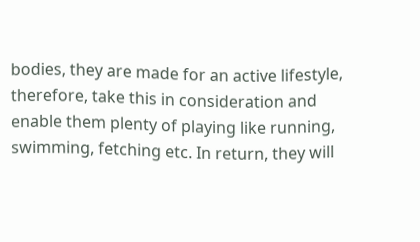bodies, they are made for an active lifestyle, therefore, take this in consideration and enable them plenty of playing like running, swimming, fetching etc. In return, they will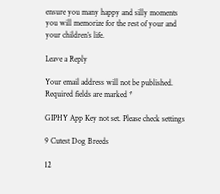ensure you many happy and silly moments you will memorize for the rest of your and your children’s life.

Leave a Reply

Your email address will not be published. Required fields are marked *

GIPHY App Key not set. Please check settings

9 Cutest Dog Breeds

12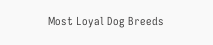Most Loyal Dog Breeds